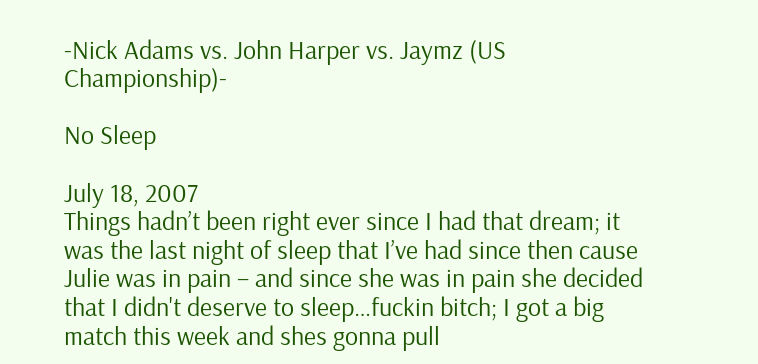-Nick Adams vs. John Harper vs. Jaymz (US Championship)-

No Sleep

July 18, 2007
Things hadn’t been right ever since I had that dream; it was the last night of sleep that I’ve had since then cause Julie was in pain – and since she was in pain she decided that I didn't deserve to sleep…fuckin bitch; I got a big match this week and shes gonna pull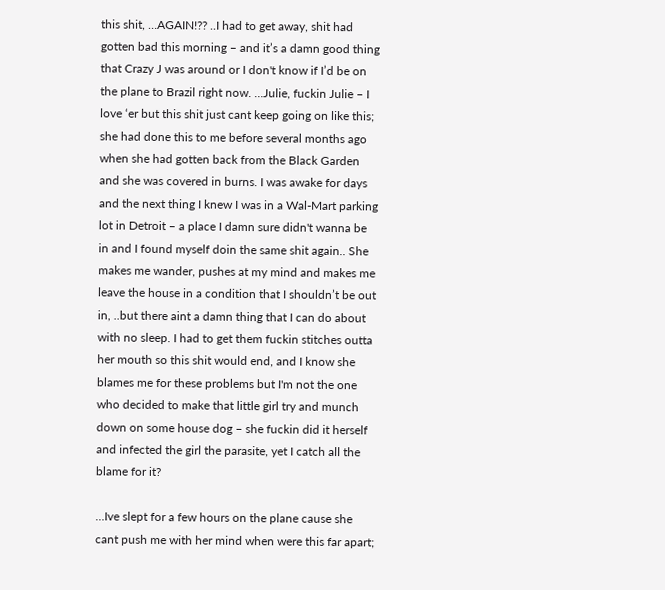this shit, …AGAIN!?? ..I had to get away, shit had gotten bad this morning – and it’s a damn good thing that Crazy J was around or I don't know if I’d be on the plane to Brazil right now. …Julie, fuckin Julie – I love ‘er but this shit just cant keep going on like this; she had done this to me before several months ago when she had gotten back from the Black Garden and she was covered in burns. I was awake for days and the next thing I knew I was in a Wal-Mart parking lot in Detroit – a place I damn sure didn't wanna be in and I found myself doin the same shit again.. She makes me wander, pushes at my mind and makes me leave the house in a condition that I shouldn’t be out in, ..but there aint a damn thing that I can do about with no sleep. I had to get them fuckin stitches outta her mouth so this shit would end, and I know she blames me for these problems but I'm not the one who decided to make that little girl try and munch down on some house dog – she fuckin did it herself and infected the girl the parasite, yet I catch all the blame for it?

…Ive slept for a few hours on the plane cause she cant push me with her mind when were this far apart;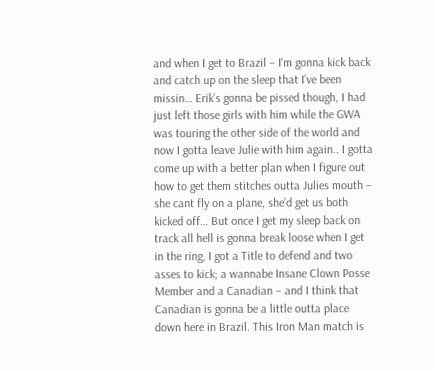and when I get to Brazil – I'm gonna kick back and catch up on the sleep that I’ve been missin… Erik’s gonna be pissed though, I had just left those girls with him while the GWA was touring the other side of the world and now I gotta leave Julie with him again.. I gotta come up with a better plan when I figure out how to get them stitches outta Julies mouth – she cant fly on a plane, she’d get us both kicked off… But once I get my sleep back on track all hell is gonna break loose when I get in the ring, I got a Title to defend and two asses to kick; a wannabe Insane Clown Posse Member and a Canadian – and I think that Canadian is gonna be a little outta place down here in Brazil. This Iron Man match is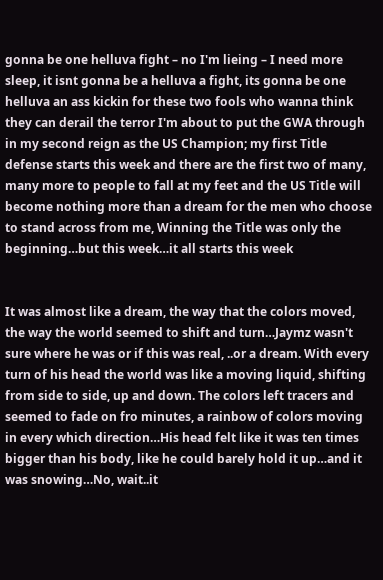gonna be one helluva fight – no I'm lieing – I need more sleep, it isnt gonna be a helluva a fight, its gonna be one helluva an ass kickin for these two fools who wanna think they can derail the terror I'm about to put the GWA through in my second reign as the US Champion; my first Title defense starts this week and there are the first two of many, many more to people to fall at my feet and the US Title will become nothing more than a dream for the men who choose to stand across from me, Winning the Title was only the beginning…but this week…it all starts this week


It was almost like a dream, the way that the colors moved, the way the world seemed to shift and turn…Jaymz wasn't sure where he was or if this was real, ..or a dream. With every turn of his head the world was like a moving liquid, shifting from side to side, up and down. The colors left tracers and seemed to fade on fro minutes, a rainbow of colors moving in every which direction…His head felt like it was ten times bigger than his body, like he could barely hold it up…and it was snowing…No, wait..it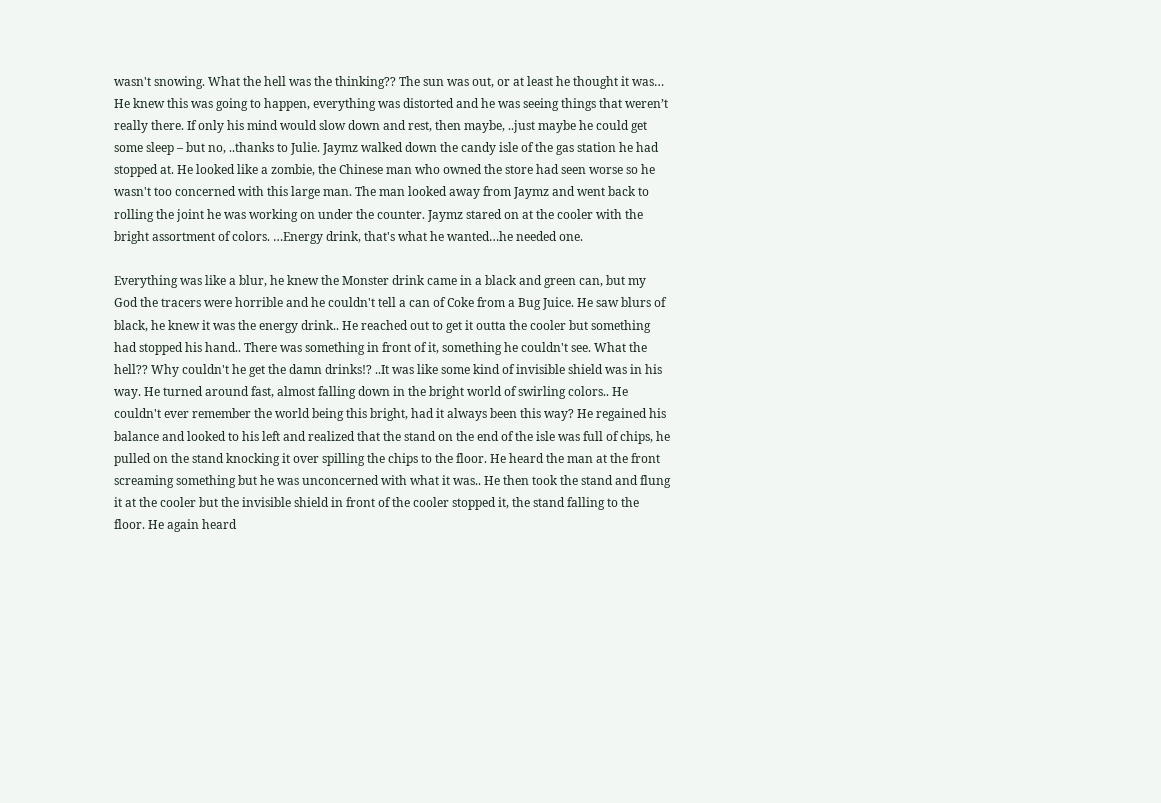wasn't snowing. What the hell was the thinking?? The sun was out, or at least he thought it was… He knew this was going to happen, everything was distorted and he was seeing things that weren’t really there. If only his mind would slow down and rest, then maybe, ..just maybe he could get some sleep – but no, ..thanks to Julie. Jaymz walked down the candy isle of the gas station he had stopped at. He looked like a zombie, the Chinese man who owned the store had seen worse so he wasn't too concerned with this large man. The man looked away from Jaymz and went back to rolling the joint he was working on under the counter. Jaymz stared on at the cooler with the bright assortment of colors. …Energy drink, that's what he wanted…he needed one.

Everything was like a blur, he knew the Monster drink came in a black and green can, but my God the tracers were horrible and he couldn't tell a can of Coke from a Bug Juice. He saw blurs of black, he knew it was the energy drink.. He reached out to get it outta the cooler but something had stopped his hand.. There was something in front of it, something he couldn't see. What the hell?? Why couldn't he get the damn drinks!? ..It was like some kind of invisible shield was in his way. He turned around fast, almost falling down in the bright world of swirling colors.. He couldn't ever remember the world being this bright, had it always been this way? He regained his balance and looked to his left and realized that the stand on the end of the isle was full of chips, he pulled on the stand knocking it over spilling the chips to the floor. He heard the man at the front screaming something but he was unconcerned with what it was.. He then took the stand and flung it at the cooler but the invisible shield in front of the cooler stopped it, the stand falling to the floor. He again heard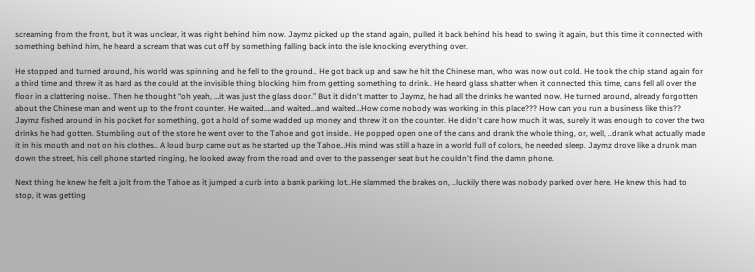screaming from the front, but it was unclear, it was right behind him now. Jaymz picked up the stand again, pulled it back behind his head to swing it again, but this time it connected with something behind him, he heard a scream that was cut off by something falling back into the isle knocking everything over.

He stopped and turned around, his world was spinning and he fell to the ground.. He got back up and saw he hit the Chinese man, who was now out cold. He took the chip stand again for a third time and threw it as hard as the could at the invisible thing blocking him from getting something to drink.. He heard glass shatter when it connected this time, cans fell all over the floor in a clattering noise.. Then he thought “oh yeah, …it was just the glass door.” But it didn't matter to Jaymz, he had all the drinks he wanted now. He turned around, already forgotten about the Chinese man and went up to the front counter. He waited….and waited…and waited…How come nobody was working in this place??? How can you run a business like this?? Jaymz fished around in his pocket for something, got a hold of some wadded up money and threw it on the counter. He didn't care how much it was, surely it was enough to cover the two drinks he had gotten. Stumbling out of the store he went over to the Tahoe and got inside.. He popped open one of the cans and drank the whole thing, or, well, ..drank what actually made it in his mouth and not on his clothes.. A loud burp came out as he started up the Tahoe…His mind was still a haze in a world full of colors, he needed sleep. Jaymz drove like a drunk man down the street, his cell phone started ringing, he looked away from the road and over to the passenger seat but he couldn't find the damn phone.

Next thing he knew he felt a jolt from the Tahoe as it jumped a curb into a bank parking lot..He slammed the brakes on, ..luckily there was nobody parked over here. He knew this had to stop, it was getting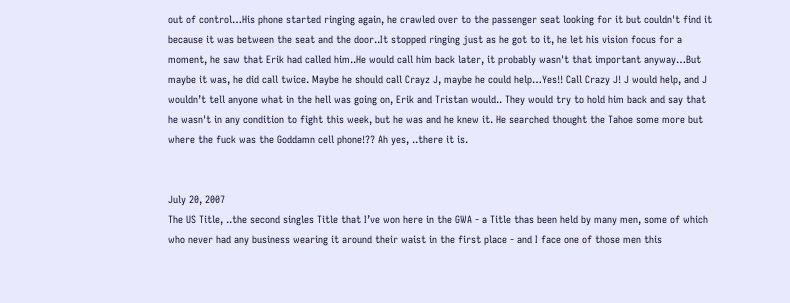out of control…His phone started ringing again, he crawled over to the passenger seat looking for it but couldn't find it because it was between the seat and the door..It stopped ringing just as he got to it, he let his vision focus for a moment, he saw that Erik had called him..He would call him back later, it probably wasn't that important anyway…But maybe it was, he did call twice. Maybe he should call Crayz J, maybe he could help…Yes!! Call Crazy J! J would help, and J wouldn’t tell anyone what in the hell was going on, Erik and Tristan would.. They would try to hold him back and say that he wasn't in any condition to fight this week, but he was and he knew it. He searched thought the Tahoe some more but where the fuck was the Goddamn cell phone!?? Ah yes, ..there it is.


July 20, 2007
The US Title, ..the second singles Title that I’ve won here in the GWA - a Title thas been held by many men, some of which who never had any business wearing it around their waist in the first place - and I face one of those men this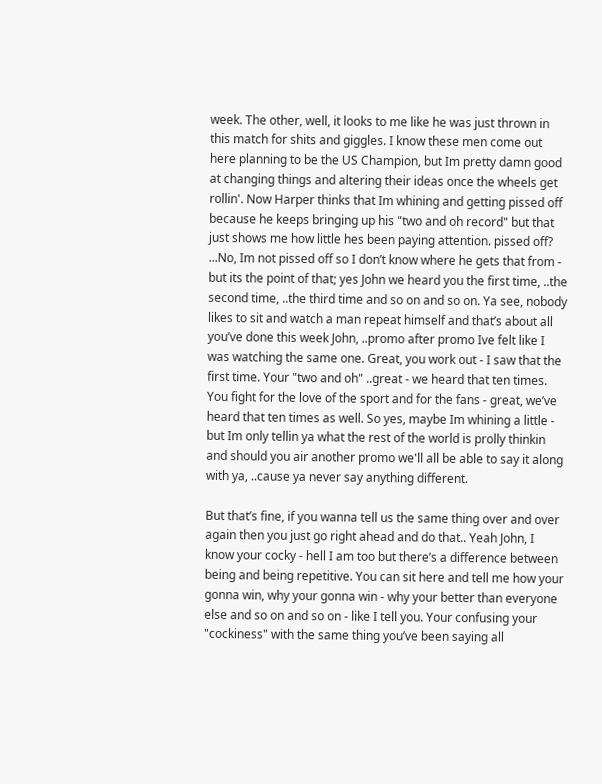week. The other, well, it looks to me like he was just thrown in this match for shits and giggles. I know these men come out here planning to be the US Champion, but Im pretty damn good at changing things and altering their ideas once the wheels get rollin'. Now Harper thinks that Im whining and getting pissed off because he keeps bringing up his "two and oh record" but that just shows me how little hes been paying attention. pissed off? ...No, Im not pissed off so I don’t know where he gets that from - but its the point of that; yes John we heard you the first time, ..the second time, ..the third time and so on and so on. Ya see, nobody likes to sit and watch a man repeat himself and that’s about all you’ve done this week John, ..promo after promo Ive felt like I was watching the same one. Great, you work out - I saw that the first time. Your "two and oh" ..great - we heard that ten times. You fight for the love of the sport and for the fans - great, we’ve heard that ten times as well. So yes, maybe Im whining a little - but Im only tellin ya what the rest of the world is prolly thinkin and should you air another promo we'll all be able to say it along with ya, ..cause ya never say anything different.

But that’s fine, if you wanna tell us the same thing over and over again then you just go right ahead and do that.. Yeah John, I know your cocky - hell I am too but there’s a difference between being and being repetitive. You can sit here and tell me how your gonna win, why your gonna win - why your better than everyone else and so on and so on - like I tell you. Your confusing your "cockiness" with the same thing you’ve been saying all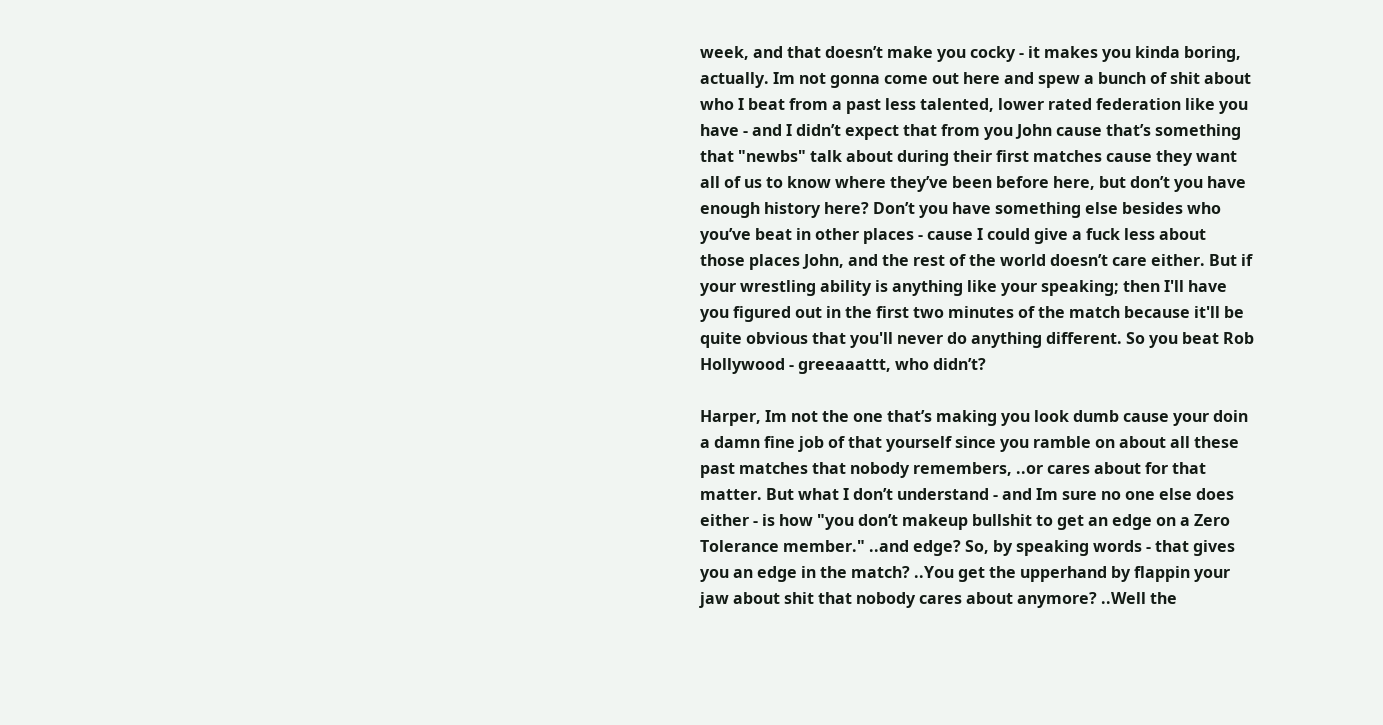week, and that doesn’t make you cocky - it makes you kinda boring, actually. Im not gonna come out here and spew a bunch of shit about who I beat from a past less talented, lower rated federation like you have - and I didn’t expect that from you John cause that’s something that "newbs" talk about during their first matches cause they want all of us to know where they’ve been before here, but don’t you have enough history here? Don’t you have something else besides who you’ve beat in other places - cause I could give a fuck less about those places John, and the rest of the world doesn’t care either. But if your wrestling ability is anything like your speaking; then I'll have you figured out in the first two minutes of the match because it'll be quite obvious that you'll never do anything different. So you beat Rob Hollywood - greeaaattt, who didn’t?

Harper, Im not the one that’s making you look dumb cause your doin a damn fine job of that yourself since you ramble on about all these past matches that nobody remembers, ..or cares about for that matter. But what I don’t understand - and Im sure no one else does either - is how "you don’t makeup bullshit to get an edge on a Zero Tolerance member." ..and edge? So, by speaking words - that gives you an edge in the match? ..You get the upperhand by flappin your jaw about shit that nobody cares about anymore? ..Well the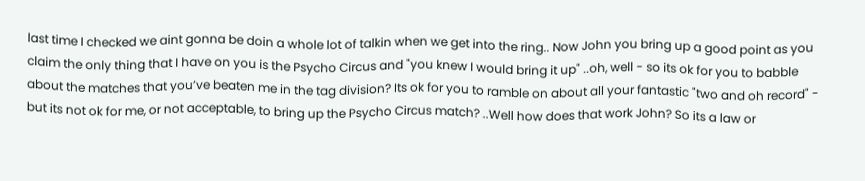last time I checked we aint gonna be doin a whole lot of talkin when we get into the ring.. Now John you bring up a good point as you claim the only thing that I have on you is the Psycho Circus and "you knew I would bring it up" ..oh, well - so its ok for you to babble about the matches that you’ve beaten me in the tag division? Its ok for you to ramble on about all your fantastic "two and oh record" - but its not ok for me, or not acceptable, to bring up the Psycho Circus match? ..Well how does that work John? So its a law or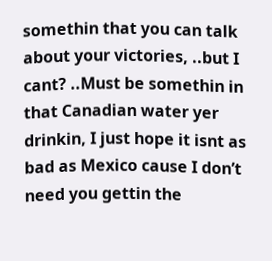somethin that you can talk about your victories, ..but I cant? ..Must be somethin in that Canadian water yer drinkin, I just hope it isnt as bad as Mexico cause I don’t need you gettin the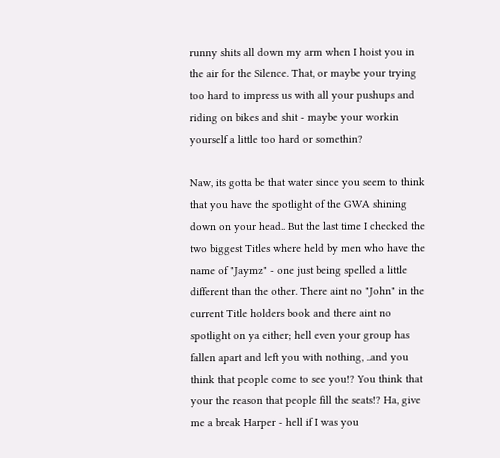runny shits all down my arm when I hoist you in the air for the Silence. That, or maybe your trying too hard to impress us with all your pushups and riding on bikes and shit - maybe your workin yourself a little too hard or somethin?

Naw, its gotta be that water since you seem to think that you have the spotlight of the GWA shining down on your head.. But the last time I checked the two biggest Titles where held by men who have the name of "Jaymz" - one just being spelled a little different than the other. There aint no "John" in the current Title holders book and there aint no spotlight on ya either; hell even your group has fallen apart and left you with nothing, ..and you think that people come to see you!? You think that your the reason that people fill the seats!? Ha, give me a break Harper - hell if I was you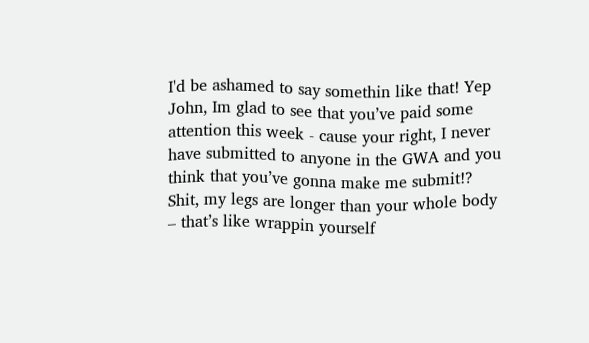I'd be ashamed to say somethin like that! Yep John, Im glad to see that you’ve paid some attention this week - cause your right, I never have submitted to anyone in the GWA and you think that you’ve gonna make me submit!? Shit, my legs are longer than your whole body – that’s like wrappin yourself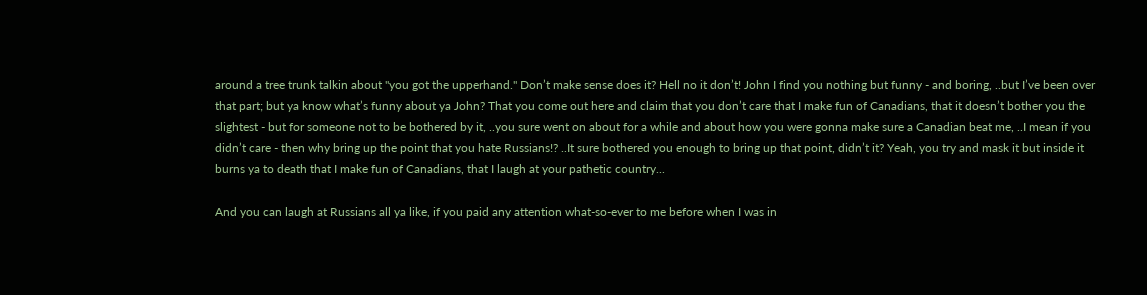around a tree trunk talkin about "you got the upperhand." Don’t make sense does it? Hell no it don’t! John I find you nothing but funny - and boring, ..but I’ve been over that part; but ya know what’s funny about ya John? That you come out here and claim that you don’t care that I make fun of Canadians, that it doesn’t bother you the slightest - but for someone not to be bothered by it, ..you sure went on about for a while and about how you were gonna make sure a Canadian beat me, ..I mean if you didn’t care - then why bring up the point that you hate Russians!? ..It sure bothered you enough to bring up that point, didn’t it? Yeah, you try and mask it but inside it burns ya to death that I make fun of Canadians, that I laugh at your pathetic country...

And you can laugh at Russians all ya like, if you paid any attention what-so-ever to me before when I was in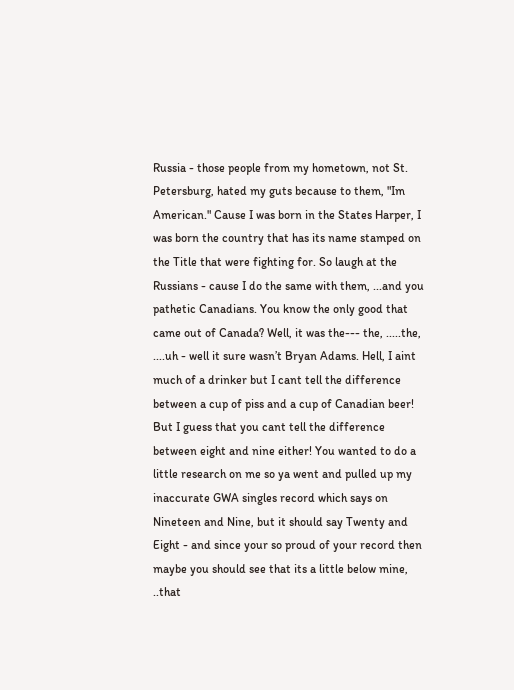Russia - those people from my hometown, not St. Petersburg, hated my guts because to them, "Im American." Cause I was born in the States Harper, I was born the country that has its name stamped on the Title that were fighting for. So laugh at the Russians - cause I do the same with them, ...and you pathetic Canadians. You know the only good that came out of Canada? Well, it was the--- the, .....the, ....uh - well it sure wasn’t Bryan Adams. Hell, I aint much of a drinker but I cant tell the difference between a cup of piss and a cup of Canadian beer! But I guess that you cant tell the difference between eight and nine either! You wanted to do a little research on me so ya went and pulled up my inaccurate GWA singles record which says on Nineteen and Nine, but it should say Twenty and Eight - and since your so proud of your record then maybe you should see that its a little below mine, ..that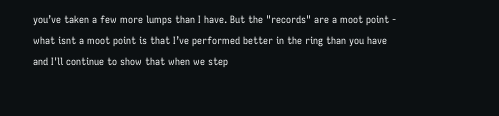you’ve taken a few more lumps than I have. But the "records" are a moot point - what isnt a moot point is that I’ve performed better in the ring than you have and I'll continue to show that when we step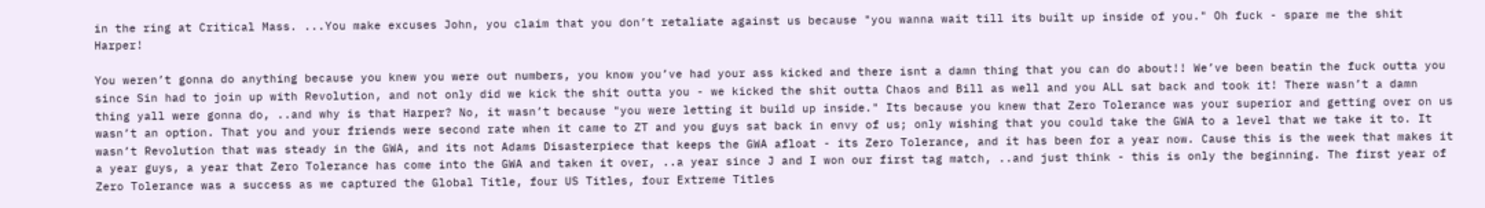in the ring at Critical Mass. ...You make excuses John, you claim that you don’t retaliate against us because "you wanna wait till its built up inside of you." Oh fuck - spare me the shit Harper!

You weren’t gonna do anything because you knew you were out numbers, you know you’ve had your ass kicked and there isnt a damn thing that you can do about!! We’ve been beatin the fuck outta you since Sin had to join up with Revolution, and not only did we kick the shit outta you - we kicked the shit outta Chaos and Bill as well and you ALL sat back and took it! There wasn’t a damn thing yall were gonna do, ..and why is that Harper? No, it wasn’t because "you were letting it build up inside." Its because you knew that Zero Tolerance was your superior and getting over on us wasn’t an option. That you and your friends were second rate when it came to ZT and you guys sat back in envy of us; only wishing that you could take the GWA to a level that we take it to. It wasn’t Revolution that was steady in the GWA, and its not Adams Disasterpiece that keeps the GWA afloat - its Zero Tolerance, and it has been for a year now. Cause this is the week that makes it a year guys, a year that Zero Tolerance has come into the GWA and taken it over, ..a year since J and I won our first tag match, ..and just think - this is only the beginning. The first year of Zero Tolerance was a success as we captured the Global Title, four US Titles, four Extreme Titles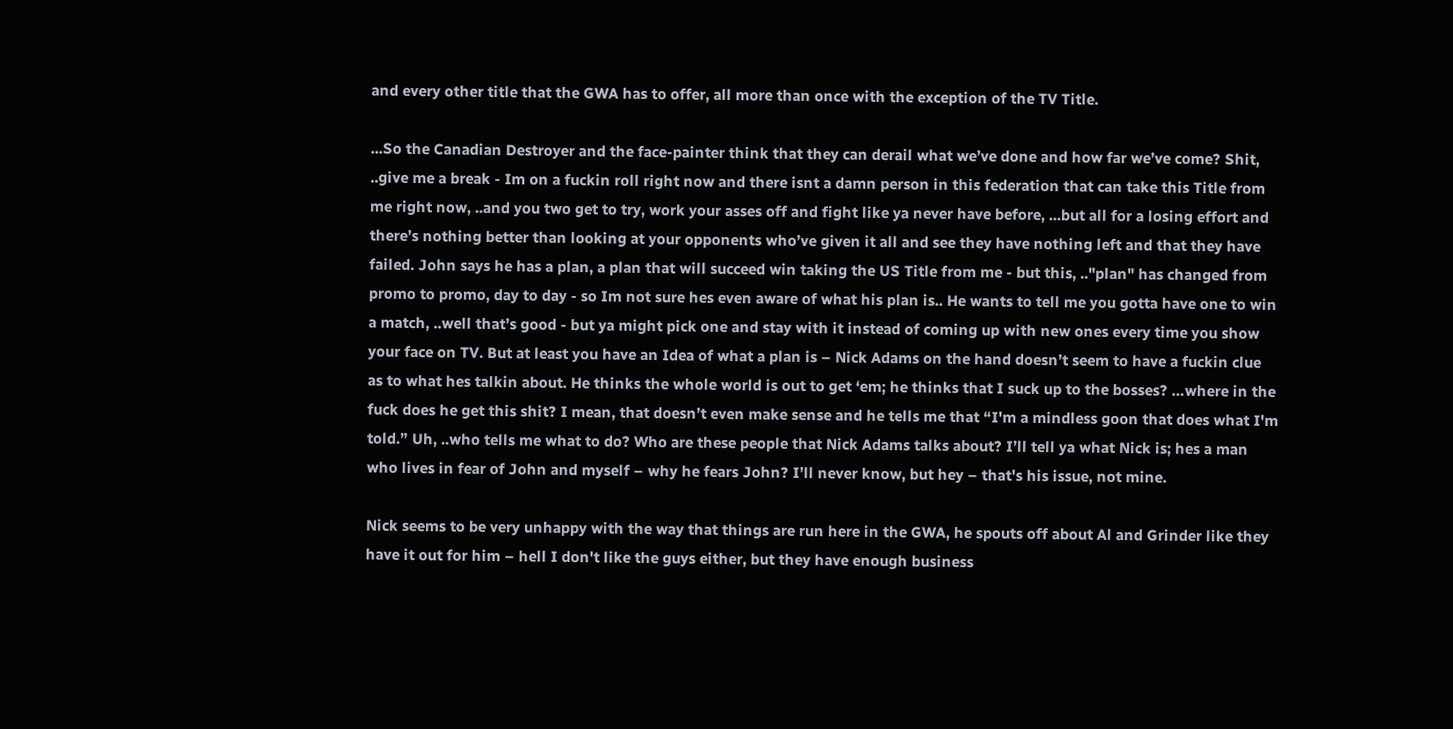and every other title that the GWA has to offer, all more than once with the exception of the TV Title.

...So the Canadian Destroyer and the face-painter think that they can derail what we’ve done and how far we’ve come? Shit, ..give me a break - Im on a fuckin roll right now and there isnt a damn person in this federation that can take this Title from me right now, ..and you two get to try, work your asses off and fight like ya never have before, ...but all for a losing effort and there’s nothing better than looking at your opponents who’ve given it all and see they have nothing left and that they have failed. John says he has a plan, a plan that will succeed win taking the US Title from me - but this, .."plan" has changed from promo to promo, day to day - so Im not sure hes even aware of what his plan is.. He wants to tell me you gotta have one to win a match, ..well that’s good - but ya might pick one and stay with it instead of coming up with new ones every time you show your face on TV. But at least you have an Idea of what a plan is – Nick Adams on the hand doesn’t seem to have a fuckin clue as to what hes talkin about. He thinks the whole world is out to get ‘em; he thinks that I suck up to the bosses? …where in the fuck does he get this shit? I mean, that doesn’t even make sense and he tells me that “I'm a mindless goon that does what I'm told.” Uh, ..who tells me what to do? Who are these people that Nick Adams talks about? I’ll tell ya what Nick is; hes a man who lives in fear of John and myself – why he fears John? I’ll never know, but hey – that's his issue, not mine.

Nick seems to be very unhappy with the way that things are run here in the GWA, he spouts off about Al and Grinder like they have it out for him – hell I don't like the guys either, but they have enough business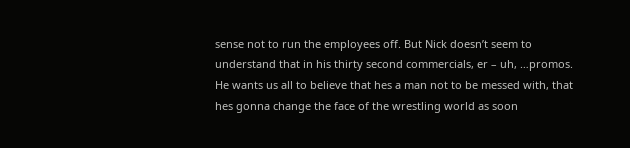sense not to run the employees off. But Nick doesn’t seem to understand that in his thirty second commercials, er – uh, …promos. He wants us all to believe that hes a man not to be messed with, that hes gonna change the face of the wrestling world as soon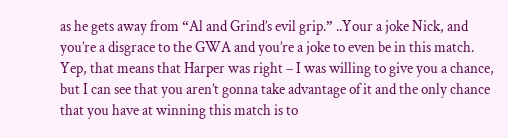as he gets away from “Al and Grind’s evil grip.” ..Your a joke Nick, and you’re a disgrace to the GWA and you’re a joke to even be in this match. Yep, that means that Harper was right – I was willing to give you a chance, but I can see that you aren’t gonna take advantage of it and the only chance that you have at winning this match is to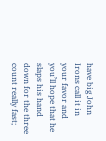have big John Irons call it in your favor and you’ll hope that he slaps his hand down for the three count really fast;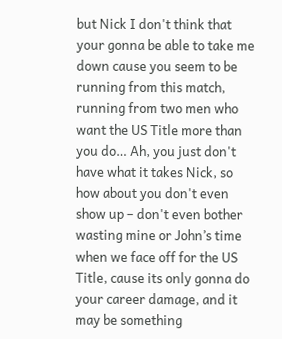but Nick I don't think that your gonna be able to take me down cause you seem to be running from this match, running from two men who want the US Title more than you do… Ah, you just don't have what it takes Nick, so how about you don't even show up – don't even bother wasting mine or John’s time when we face off for the US Title, cause its only gonna do your career damage, and it may be something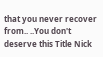that you never recover from.. ..You don't deserve this Title Nick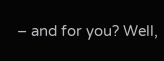– and for you? Well,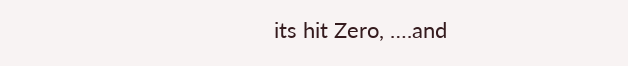its hit Zero, ….and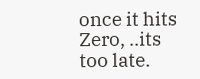once it hits Zero, ..its too late.